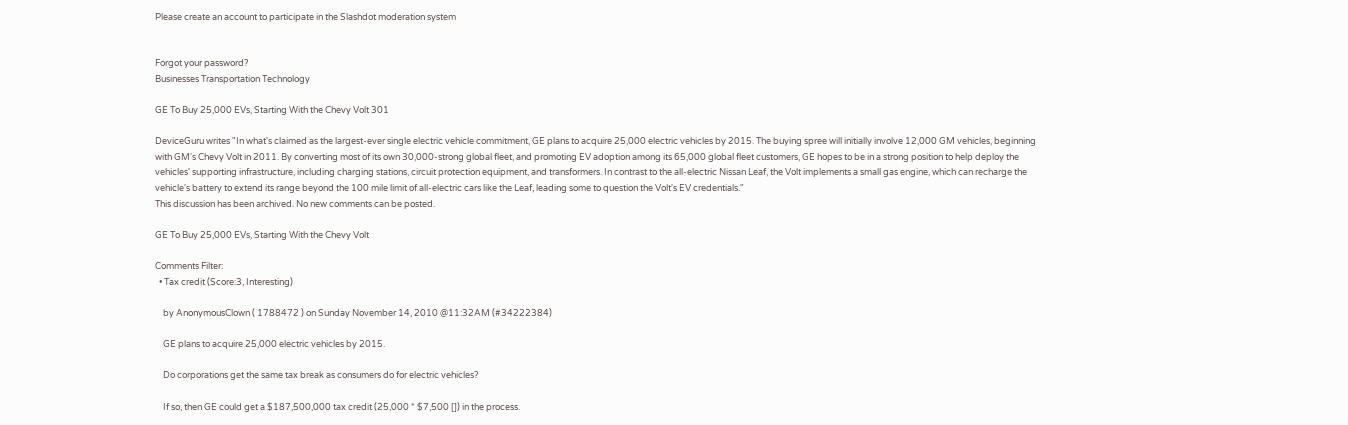Please create an account to participate in the Slashdot moderation system


Forgot your password?
Businesses Transportation Technology

GE To Buy 25,000 EVs, Starting With the Chevy Volt 301

DeviceGuru writes "In what's claimed as the largest-ever single electric vehicle commitment, GE plans to acquire 25,000 electric vehicles by 2015. The buying spree will initially involve 12,000 GM vehicles, beginning with GM's Chevy Volt in 2011. By converting most of its own 30,000-strong global fleet, and promoting EV adoption among its 65,000 global fleet customers, GE hopes to be in a strong position to help deploy the vehicles' supporting infrastructure, including charging stations, circuit protection equipment, and transformers. In contrast to the all-electric Nissan Leaf, the Volt implements a small gas engine, which can recharge the vehicle's battery to extend its range beyond the 100 mile limit of all-electric cars like the Leaf, leading some to question the Volt's EV credentials."
This discussion has been archived. No new comments can be posted.

GE To Buy 25,000 EVs, Starting With the Chevy Volt

Comments Filter:
  • Tax credit (Score:3, Interesting)

    by AnonymousClown ( 1788472 ) on Sunday November 14, 2010 @11:32AM (#34222384)

    GE plans to acquire 25,000 electric vehicles by 2015.

    Do corporations get the same tax break as consumers do for electric vehicles?

    If so, then GE could get a $187,500,000 tax credit (25,000 * $7,500 []) in the process.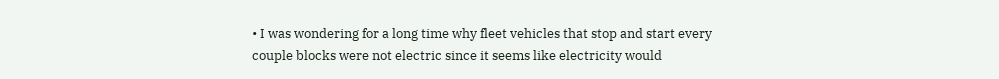• I was wondering for a long time why fleet vehicles that stop and start every couple blocks were not electric since it seems like electricity would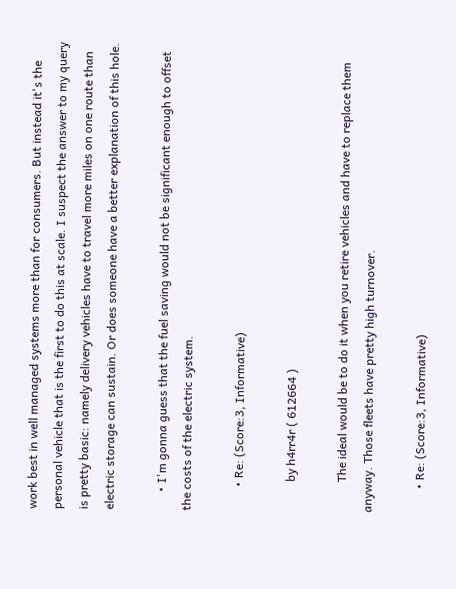work best in well managed systems more than for consumers. But instead it's the personal vehicle that is the first to do this at scale. I suspect the answer to my query is pretty basic: namely delivery vehicles have to travel more miles on one route than electric storage can sustain. Or does someone have a better explanation of this hole.

      • I'm gonna guess that the fuel saving would not be significant enough to offset the costs of the electric system.

        • Re: (Score:3, Informative)

          by h4rr4r ( 612664 )

          The ideal would be to do it when you retire vehicles and have to replace them anyway. Those fleets have pretty high turnover.

        • Re: (Score:3, Informative)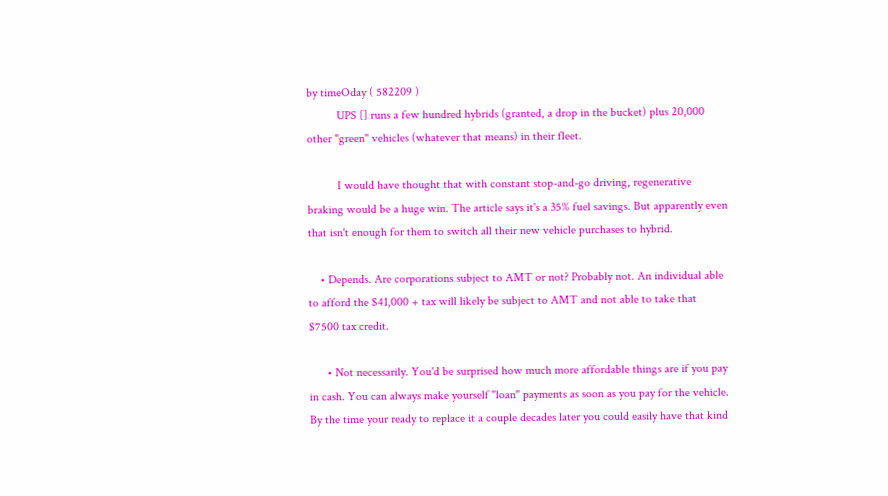by timeOday ( 582209 )
          UPS [] runs a few hundred hybrids (granted, a drop in the bucket) plus 20,000 other "green" vehicles (whatever that means) in their fleet.

          I would have thought that with constant stop-and-go driving, regenerative braking would be a huge win. The article says it's a 35% fuel savings. But apparently even that isn't enough for them to switch all their new vehicle purchases to hybrid.

    • Depends. Are corporations subject to AMT or not? Probably not. An individual able to afford the $41,000 + tax will likely be subject to AMT and not able to take that $7500 tax credit.

      • Not necessarily. You'd be surprised how much more affordable things are if you pay in cash. You can always make yourself "loan" payments as soon as you pay for the vehicle. By the time your ready to replace it a couple decades later you could easily have that kind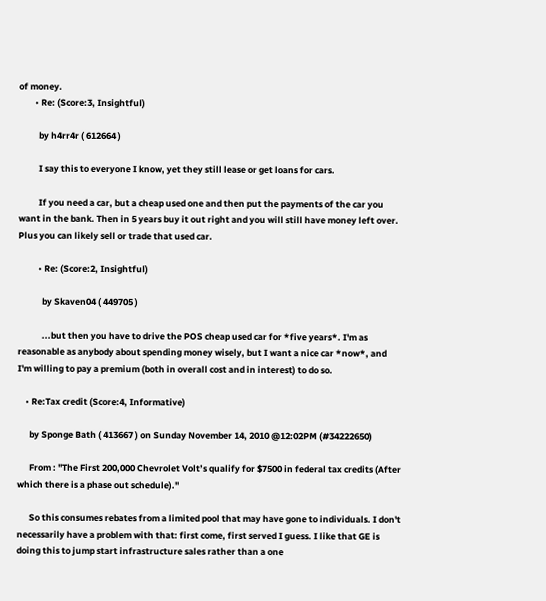of money.
        • Re: (Score:3, Insightful)

          by h4rr4r ( 612664 )

          I say this to everyone I know, yet they still lease or get loans for cars.

          If you need a car, but a cheap used one and then put the payments of the car you want in the bank. Then in 5 years buy it out right and you will still have money left over. Plus you can likely sell or trade that used car.

          • Re: (Score:2, Insightful)

            by Skaven04 ( 449705 )

            ...but then you have to drive the POS cheap used car for *five years*. I'm as reasonable as anybody about spending money wisely, but I want a nice car *now*, and I'm willing to pay a premium (both in overall cost and in interest) to do so.

    • Re:Tax credit (Score:4, Informative)

      by Sponge Bath ( 413667 ) on Sunday November 14, 2010 @12:02PM (#34222650)

      From : "The First 200,000 Chevrolet Volt’s qualify for $7500 in federal tax credits (After which there is a phase out schedule)."

      So this consumes rebates from a limited pool that may have gone to individuals. I don't necessarily have a problem with that: first come, first served I guess. I like that GE is doing this to jump start infrastructure sales rather than a one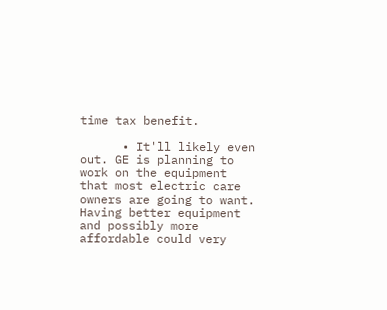time tax benefit.

      • It'll likely even out. GE is planning to work on the equipment that most electric care owners are going to want. Having better equipment and possibly more affordable could very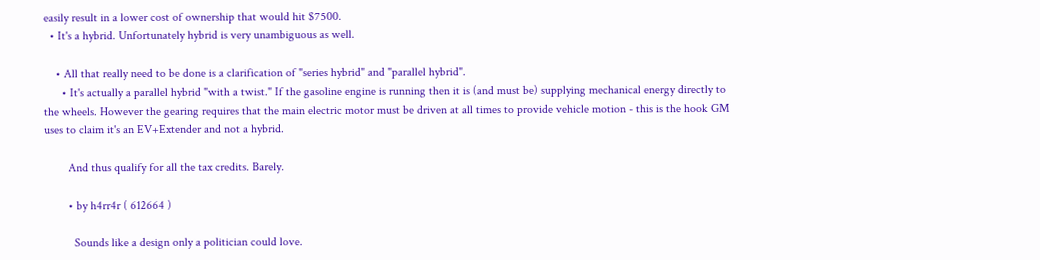easily result in a lower cost of ownership that would hit $7500.
  • It's a hybrid. Unfortunately hybrid is very unambiguous as well.

    • All that really need to be done is a clarification of "series hybrid" and "parallel hybrid".
      • It's actually a parallel hybrid "with a twist." If the gasoline engine is running then it is (and must be) supplying mechanical energy directly to the wheels. However the gearing requires that the main electric motor must be driven at all times to provide vehicle motion - this is the hook GM uses to claim it's an EV+Extender and not a hybrid.

        And thus qualify for all the tax credits. Barely.

        • by h4rr4r ( 612664 )

          Sounds like a design only a politician could love.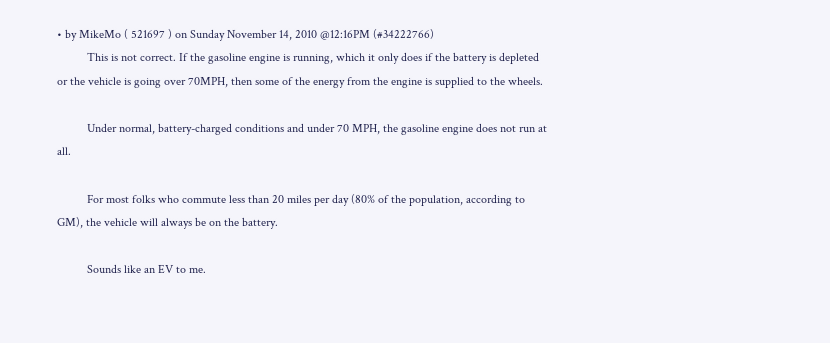• by MikeMo ( 521697 ) on Sunday November 14, 2010 @12:16PM (#34222766)
          This is not correct. If the gasoline engine is running, which it only does if the battery is depleted or the vehicle is going over 70MPH, then some of the energy from the engine is supplied to the wheels.

          Under normal, battery-charged conditions and under 70 MPH, the gasoline engine does not run at all.

          For most folks who commute less than 20 miles per day (80% of the population, according to GM), the vehicle will always be on the battery.

          Sounds like an EV to me.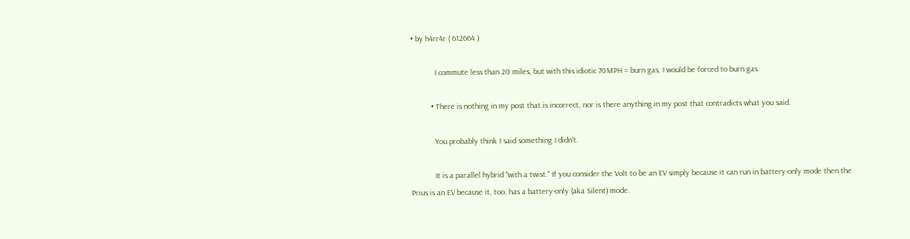• by h4rr4r ( 612664 )

            I commute less than 20 miles, but with this idiotic 70MPH = burn gas, I would be forced to burn gas.

          • There is nothing in my post that is incorrect, nor is there anything in my post that contradicts what you said.

            You probably think I said something I didn't.

            It is a parallel hybrid "with a twist." If you consider the Volt to be an EV simply because it can run in battery-only mode then the Prius is an EV because it, too, has a battery-only (aka Silent) mode.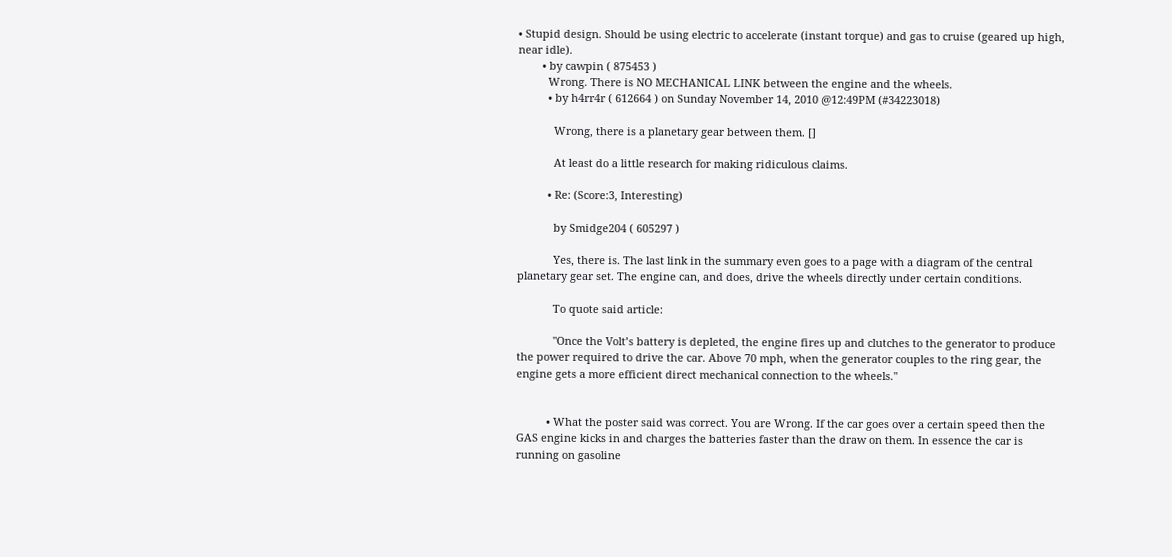• Stupid design. Should be using electric to accelerate (instant torque) and gas to cruise (geared up high, near idle).
        • by cawpin ( 875453 )
          Wrong. There is NO MECHANICAL LINK between the engine and the wheels.
          • by h4rr4r ( 612664 ) on Sunday November 14, 2010 @12:49PM (#34223018)

            Wrong, there is a planetary gear between them. []

            At least do a little research for making ridiculous claims.

          • Re: (Score:3, Interesting)

            by Smidge204 ( 605297 )

            Yes, there is. The last link in the summary even goes to a page with a diagram of the central planetary gear set. The engine can, and does, drive the wheels directly under certain conditions.

            To quote said article:

            "Once the Volt’s battery is depleted, the engine fires up and clutches to the generator to produce the power required to drive the car. Above 70 mph, when the generator couples to the ring gear, the engine gets a more efficient direct mechanical connection to the wheels."


          • What the poster said was correct. You are Wrong. If the car goes over a certain speed then the GAS engine kicks in and charges the batteries faster than the draw on them. In essence the car is running on gasoline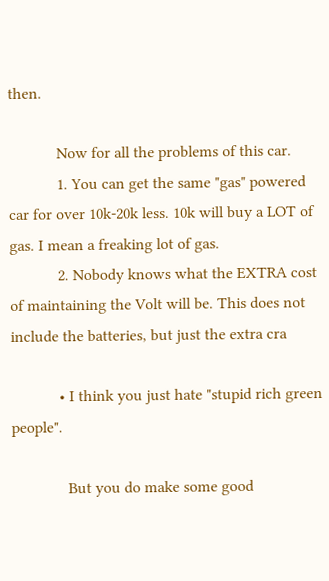then.

            Now for all the problems of this car.
            1. You can get the same "gas" powered car for over 10k-20k less. 10k will buy a LOT of gas. I mean a freaking lot of gas.
            2. Nobody knows what the EXTRA cost of maintaining the Volt will be. This does not include the batteries, but just the extra cra

            • I think you just hate "stupid rich green people".

              But you do make some good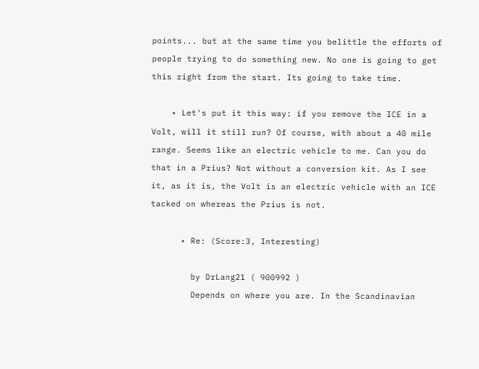points... but at the same time you belittle the efforts of people trying to do something new. No one is going to get this right from the start. Its going to take time.

    • Let's put it this way: if you remove the ICE in a Volt, will it still run? Of course, with about a 40 mile range. Seems like an electric vehicle to me. Can you do that in a Prius? Not without a conversion kit. As I see it, as it is, the Volt is an electric vehicle with an ICE tacked on whereas the Prius is not.

      • Re: (Score:3, Interesting)

        by DrLang21 ( 900992 )
        Depends on where you are. In the Scandinavian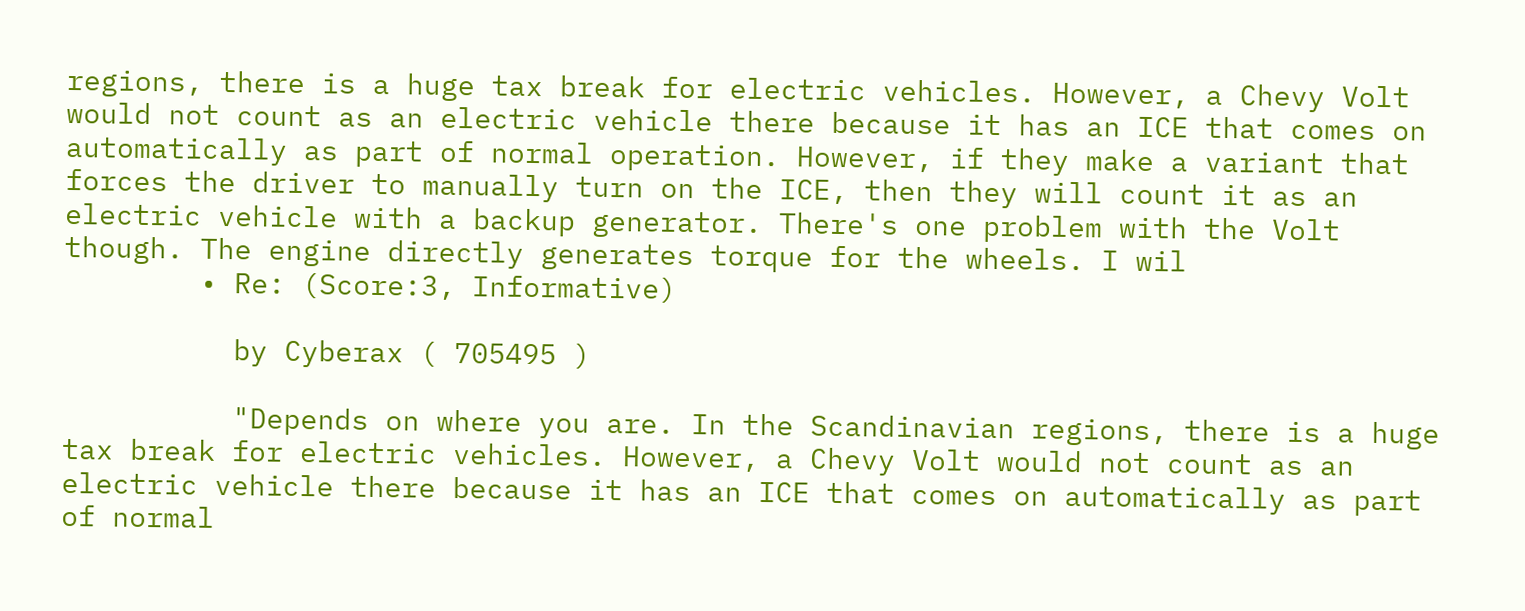regions, there is a huge tax break for electric vehicles. However, a Chevy Volt would not count as an electric vehicle there because it has an ICE that comes on automatically as part of normal operation. However, if they make a variant that forces the driver to manually turn on the ICE, then they will count it as an electric vehicle with a backup generator. There's one problem with the Volt though. The engine directly generates torque for the wheels. I wil
        • Re: (Score:3, Informative)

          by Cyberax ( 705495 )

          "Depends on where you are. In the Scandinavian regions, there is a huge tax break for electric vehicles. However, a Chevy Volt would not count as an electric vehicle there because it has an ICE that comes on automatically as part of normal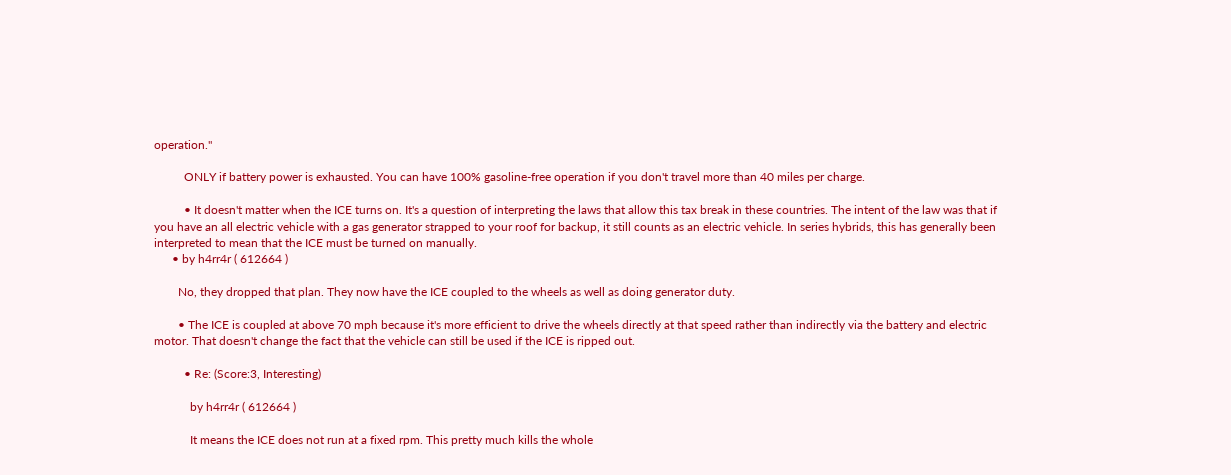operation."

          ONLY if battery power is exhausted. You can have 100% gasoline-free operation if you don't travel more than 40 miles per charge.

          • It doesn't matter when the ICE turns on. It's a question of interpreting the laws that allow this tax break in these countries. The intent of the law was that if you have an all electric vehicle with a gas generator strapped to your roof for backup, it still counts as an electric vehicle. In series hybrids, this has generally been interpreted to mean that the ICE must be turned on manually.
      • by h4rr4r ( 612664 )

        No, they dropped that plan. They now have the ICE coupled to the wheels as well as doing generator duty.

        • The ICE is coupled at above 70 mph because it's more efficient to drive the wheels directly at that speed rather than indirectly via the battery and electric motor. That doesn't change the fact that the vehicle can still be used if the ICE is ripped out.

          • Re: (Score:3, Interesting)

            by h4rr4r ( 612664 )

            It means the ICE does not run at a fixed rpm. This pretty much kills the whole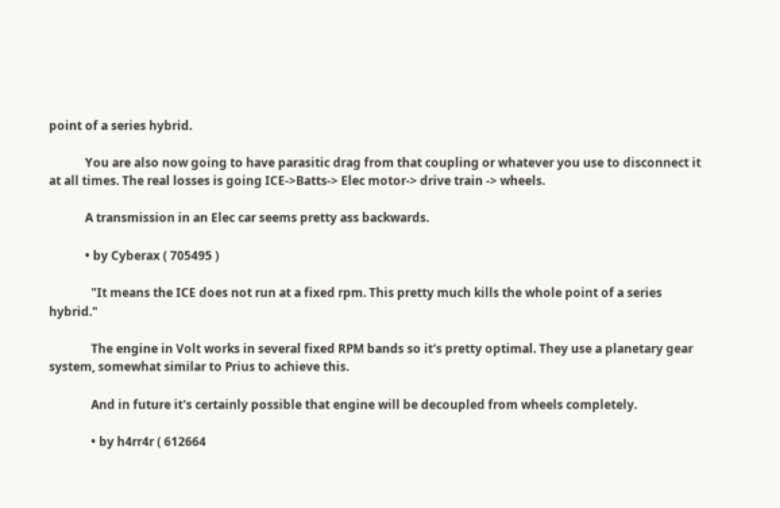point of a series hybrid.

            You are also now going to have parasitic drag from that coupling or whatever you use to disconnect it at all times. The real losses is going ICE->Batts-> Elec motor-> drive train -> wheels.

            A transmission in an Elec car seems pretty ass backwards.

            • by Cyberax ( 705495 )

              "It means the ICE does not run at a fixed rpm. This pretty much kills the whole point of a series hybrid."

              The engine in Volt works in several fixed RPM bands so it's pretty optimal. They use a planetary gear system, somewhat similar to Prius to achieve this.

              And in future it's certainly possible that engine will be decoupled from wheels completely.

              • by h4rr4r ( 612664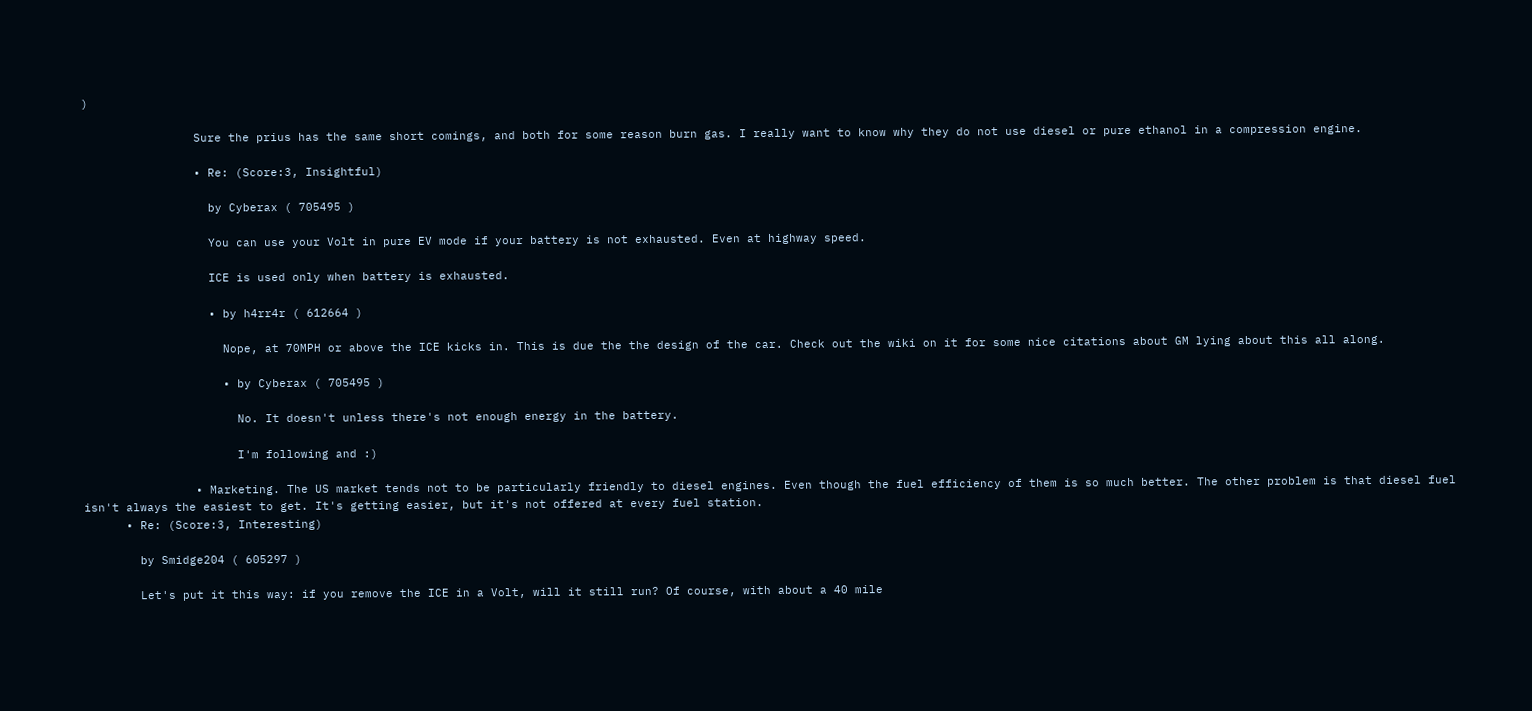)

                Sure the prius has the same short comings, and both for some reason burn gas. I really want to know why they do not use diesel or pure ethanol in a compression engine.

                • Re: (Score:3, Insightful)

                  by Cyberax ( 705495 )

                  You can use your Volt in pure EV mode if your battery is not exhausted. Even at highway speed.

                  ICE is used only when battery is exhausted.

                  • by h4rr4r ( 612664 )

                    Nope, at 70MPH or above the ICE kicks in. This is due the the design of the car. Check out the wiki on it for some nice citations about GM lying about this all along.

                    • by Cyberax ( 705495 )

                      No. It doesn't unless there's not enough energy in the battery.

                      I'm following and :)

                • Marketing. The US market tends not to be particularly friendly to diesel engines. Even though the fuel efficiency of them is so much better. The other problem is that diesel fuel isn't always the easiest to get. It's getting easier, but it's not offered at every fuel station.
      • Re: (Score:3, Interesting)

        by Smidge204 ( 605297 )

        Let's put it this way: if you remove the ICE in a Volt, will it still run? Of course, with about a 40 mile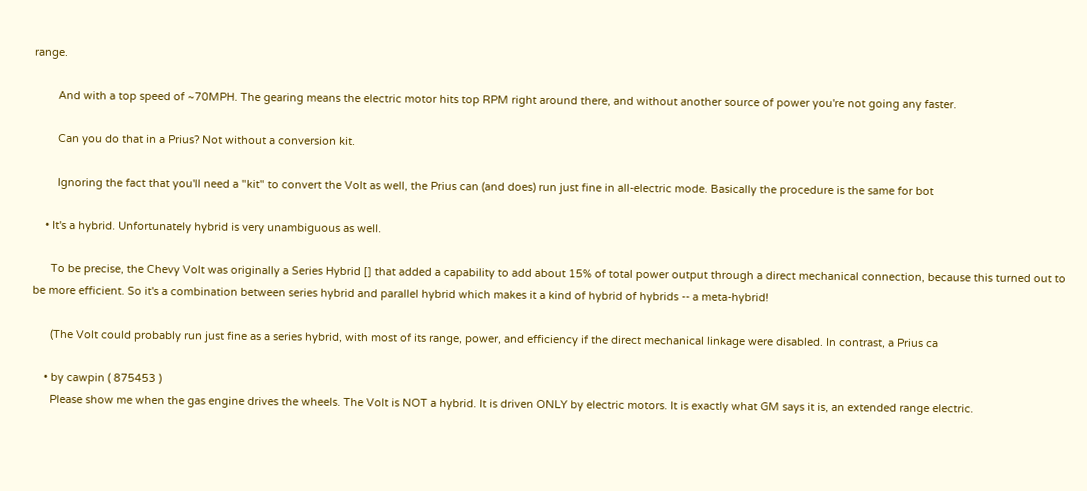range.

        And with a top speed of ~70MPH. The gearing means the electric motor hits top RPM right around there, and without another source of power you're not going any faster.

        Can you do that in a Prius? Not without a conversion kit.

        Ignoring the fact that you'll need a "kit" to convert the Volt as well, the Prius can (and does) run just fine in all-electric mode. Basically the procedure is the same for bot

    • It's a hybrid. Unfortunately hybrid is very unambiguous as well.

      To be precise, the Chevy Volt was originally a Series Hybrid [] that added a capability to add about 15% of total power output through a direct mechanical connection, because this turned out to be more efficient. So it's a combination between series hybrid and parallel hybrid which makes it a kind of hybrid of hybrids -- a meta-hybrid!

      (The Volt could probably run just fine as a series hybrid, with most of its range, power, and efficiency if the direct mechanical linkage were disabled. In contrast, a Prius ca

    • by cawpin ( 875453 )
      Please show me when the gas engine drives the wheels. The Volt is NOT a hybrid. It is driven ONLY by electric motors. It is exactly what GM says it is, an extended range electric.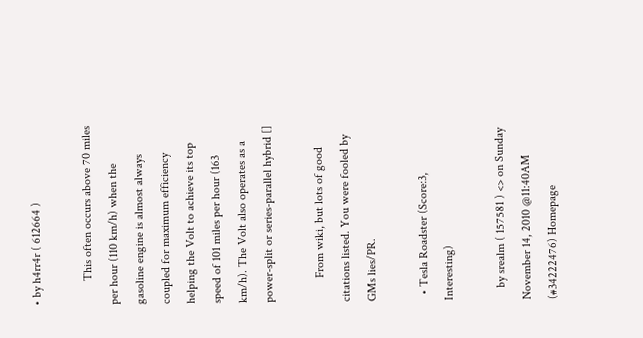• by h4rr4r ( 612664 )

        This often occurs above 70 miles per hour (110 km/h) when the gasoline engine is almost always coupled for maximum efficiency helping the Volt to achieve its top speed of 101 miles per hour (163 km/h). The Volt also operates as a power-split or series-parallel hybrid []

        From wiki, but lots of good citations listed. You were fooled by GMs lies/PR.

  • Tesla Roadster (Score:3, Interesting)

    by srealm ( 157581 ) <> on Sunday November 14, 2010 @11:40AM (#34222476) Homepage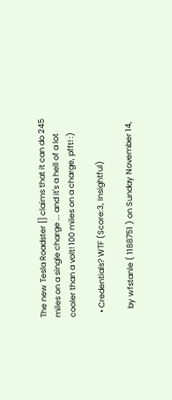The new Tesla Roadster [] claims that it can do 245 miles on a single charge ... and it's a hell of a lot cooler than a volt! 100 miles on a charge, pfft! :)

  • Credentials? WTF (Score:3, Insightful)

    by wfstanle ( 1188751 ) on Sunday November 14,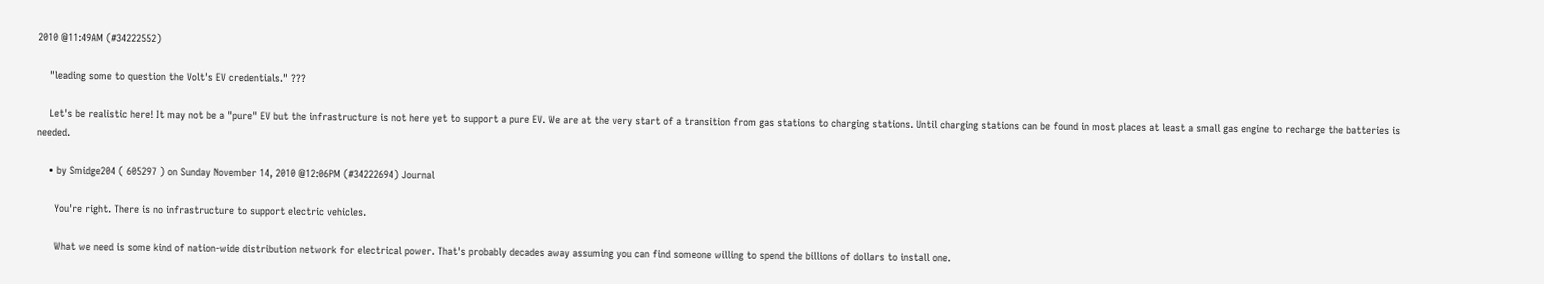2010 @11:49AM (#34222552)

    "leading some to question the Volt's EV credentials." ???

    Let's be realistic here! It may not be a "pure" EV but the infrastructure is not here yet to support a pure EV. We are at the very start of a transition from gas stations to charging stations. Until charging stations can be found in most places at least a small gas engine to recharge the batteries is needed.

    • by Smidge204 ( 605297 ) on Sunday November 14, 2010 @12:06PM (#34222694) Journal

      You're right. There is no infrastructure to support electric vehicles.

      What we need is some kind of nation-wide distribution network for electrical power. That's probably decades away assuming you can find someone willing to spend the billions of dollars to install one.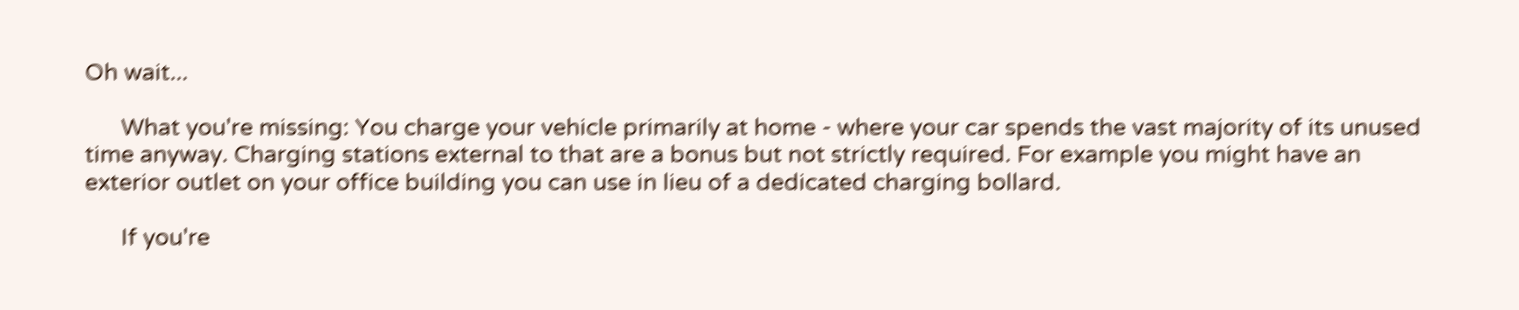Oh wait...

      What you're missing: You charge your vehicle primarily at home - where your car spends the vast majority of its unused time anyway. Charging stations external to that are a bonus but not strictly required. For example you might have an exterior outlet on your office building you can use in lieu of a dedicated charging bollard.

      If you're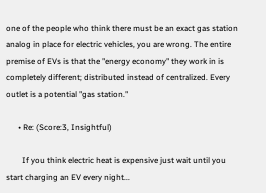one of the people who think there must be an exact gas station analog in place for electric vehicles, you are wrong. The entire premise of EVs is that the "energy economy" they work in is completely different; distributed instead of centralized. Every outlet is a potential "gas station."

      • Re: (Score:3, Insightful)

        If you think electric heat is expensive just wait until you start charging an EV every night...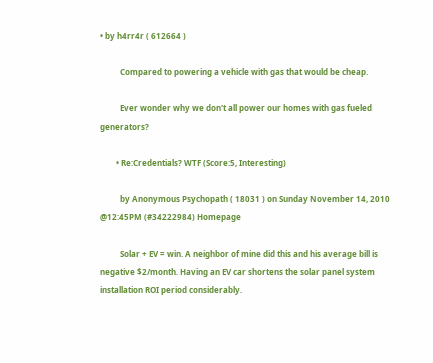• by h4rr4r ( 612664 )

          Compared to powering a vehicle with gas that would be cheap.

          Ever wonder why we don't all power our homes with gas fueled generators?

        • Re:Credentials? WTF (Score:5, Interesting)

          by Anonymous Psychopath ( 18031 ) on Sunday November 14, 2010 @12:45PM (#34222984) Homepage

          Solar + EV = win. A neighbor of mine did this and his average bill is negative $2/month. Having an EV car shortens the solar panel system installation ROI period considerably.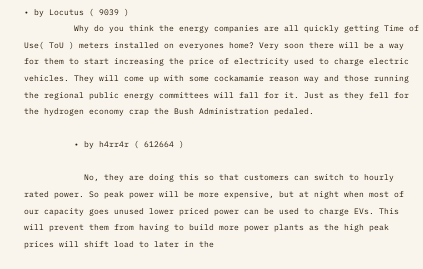• by Locutus ( 9039 )
          Why do you think the energy companies are all quickly getting Time of Use( ToU ) meters installed on everyones home? Very soon there will be a way for them to start increasing the price of electricity used to charge electric vehicles. They will come up with some cockamamie reason way and those running the regional public energy committees will fall for it. Just as they fell for the hydrogen economy crap the Bush Administration pedaled.

          • by h4rr4r ( 612664 )

            No, they are doing this so that customers can switch to hourly rated power. So peak power will be more expensive, but at night when most of our capacity goes unused lower priced power can be used to charge EVs. This will prevent them from having to build more power plants as the high peak prices will shift load to later in the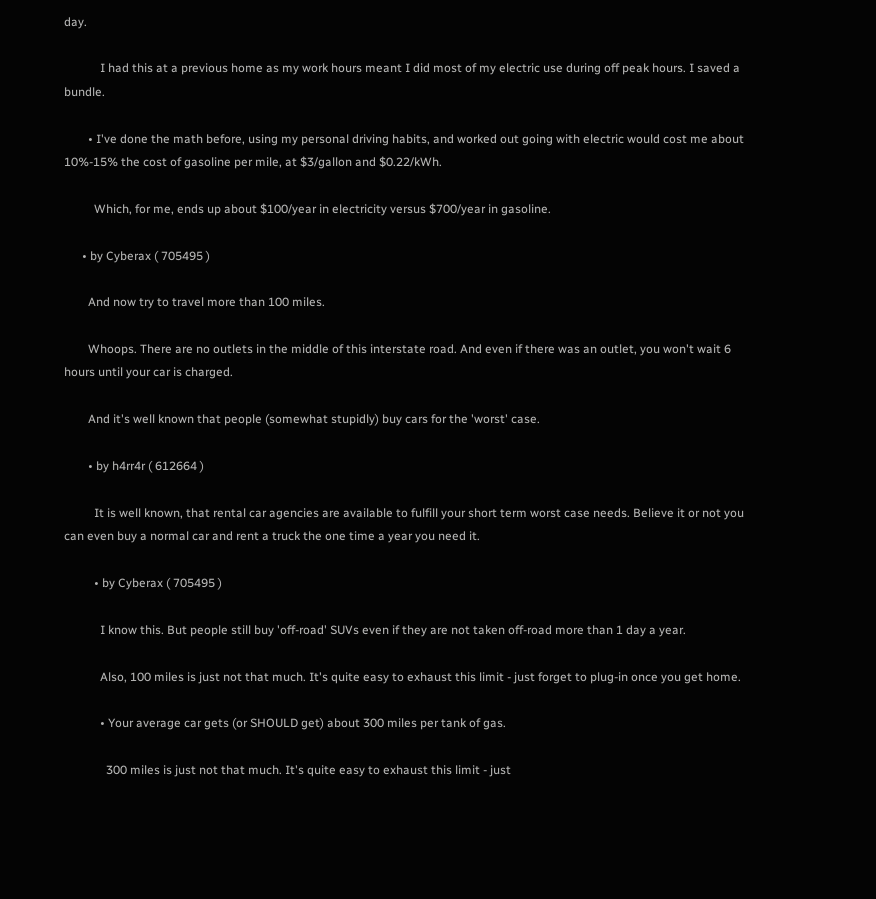day.

            I had this at a previous home as my work hours meant I did most of my electric use during off peak hours. I saved a bundle.

        • I've done the math before, using my personal driving habits, and worked out going with electric would cost me about 10%-15% the cost of gasoline per mile, at $3/gallon and $0.22/kWh.

          Which, for me, ends up about $100/year in electricity versus $700/year in gasoline.

      • by Cyberax ( 705495 )

        And now try to travel more than 100 miles.

        Whoops. There are no outlets in the middle of this interstate road. And even if there was an outlet, you won't wait 6 hours until your car is charged.

        And it's well known that people (somewhat stupidly) buy cars for the 'worst' case.

        • by h4rr4r ( 612664 )

          It is well known, that rental car agencies are available to fulfill your short term worst case needs. Believe it or not you can even buy a normal car and rent a truck the one time a year you need it.

          • by Cyberax ( 705495 )

            I know this. But people still buy 'off-road' SUVs even if they are not taken off-road more than 1 day a year.

            Also, 100 miles is just not that much. It's quite easy to exhaust this limit - just forget to plug-in once you get home.

            • Your average car gets (or SHOULD get) about 300 miles per tank of gas.

              300 miles is just not that much. It's quite easy to exhaust this limit - just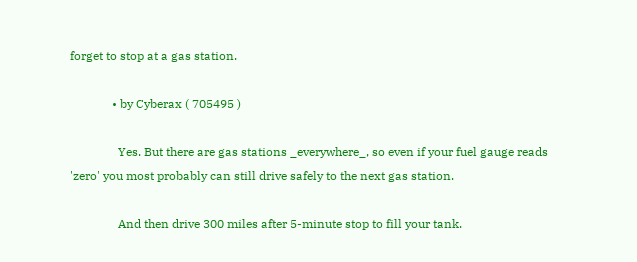forget to stop at a gas station.

              • by Cyberax ( 705495 )

                Yes. But there are gas stations _everywhere_, so even if your fuel gauge reads 'zero' you most probably can still drive safely to the next gas station.

                And then drive 300 miles after 5-minute stop to fill your tank.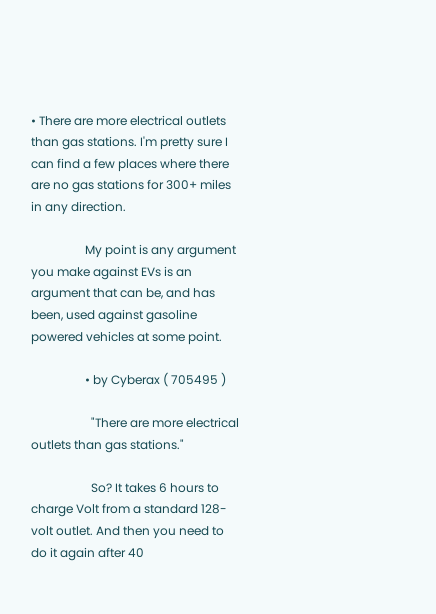• There are more electrical outlets than gas stations. I'm pretty sure I can find a few places where there are no gas stations for 300+ miles in any direction.

                  My point is any argument you make against EVs is an argument that can be, and has been, used against gasoline powered vehicles at some point.

                  • by Cyberax ( 705495 )

                    "There are more electrical outlets than gas stations."

                    So? It takes 6 hours to charge Volt from a standard 128-volt outlet. And then you need to do it again after 40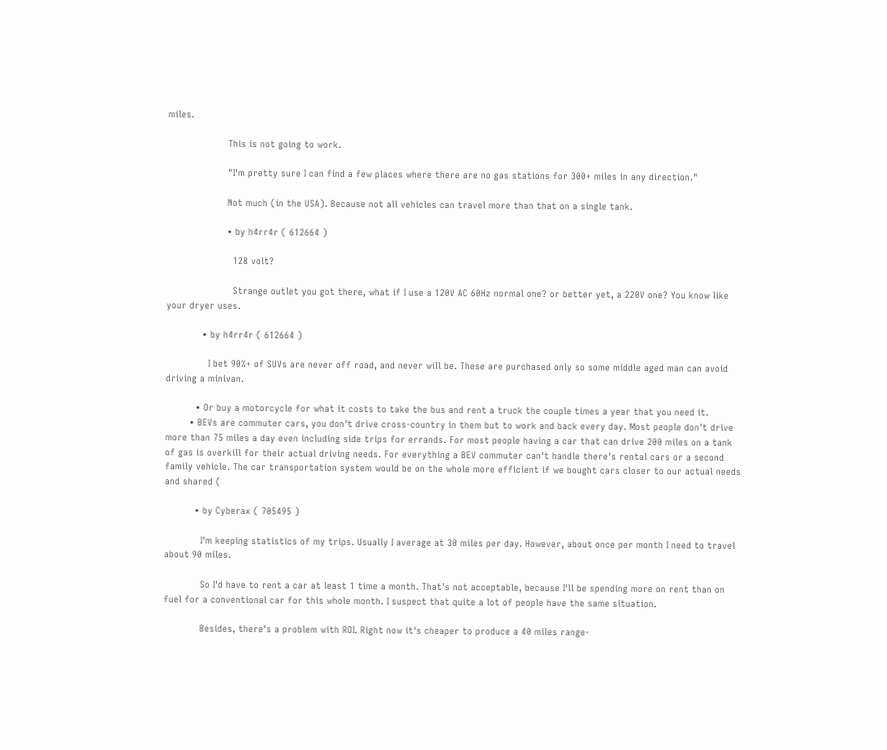miles.

                    This is not going to work.

                    "I'm pretty sure I can find a few places where there are no gas stations for 300+ miles in any direction."

                    Not much (in the USA). Because not all vehicles can travel more than that on a single tank.

                    • by h4rr4r ( 612664 )

                      128 volt?

                      Strange outlet you got there, what if I use a 120V AC 60Hz normal one? or better yet, a 220V one? You know like your dryer uses.

            • by h4rr4r ( 612664 )

              I bet 90%+ of SUVs are never off road, and never will be. These are purchased only so some middle aged man can avoid driving a minivan.

          • Or buy a motorcycle for what it costs to take the bus and rent a truck the couple times a year that you need it.
        • BEVs are commuter cars, you don't drive cross-country in them but to work and back every day. Most people don't drive more than 75 miles a day even including side trips for errands. For most people having a car that can drive 200 miles on a tank of gas is overkill for their actual driving needs. For everything a BEV commuter can't handle there's rental cars or a second family vehicle. The car transportation system would be on the whole more efficient if we bought cars closer to our actual needs and shared (

          • by Cyberax ( 705495 )

            I'm keeping statistics of my trips. Usually I average at 30 miles per day. However, about once per month I need to travel about 90 miles.

            So I'd have to rent a car at least 1 time a month. That's not acceptable, because I'll be spending more on rent than on fuel for a conventional car for this whole month. I suspect that quite a lot of people have the same situation.

            Besides, there's a problem with ROI. Right now it's cheaper to produce a 40 miles range-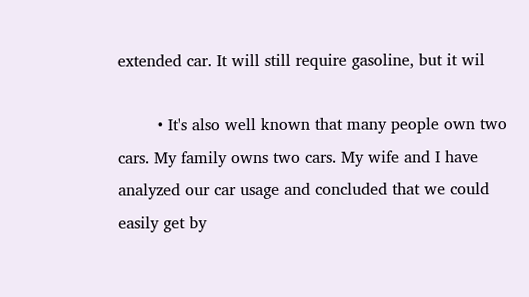extended car. It will still require gasoline, but it wil

        • It's also well known that many people own two cars. My family owns two cars. My wife and I have analyzed our car usage and concluded that we could easily get by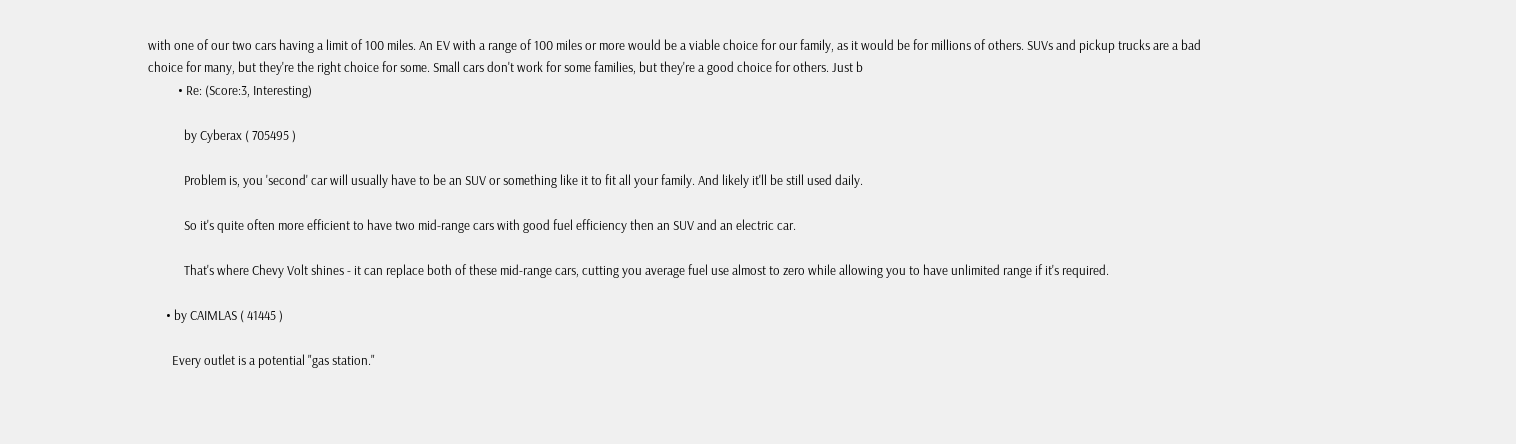with one of our two cars having a limit of 100 miles. An EV with a range of 100 miles or more would be a viable choice for our family, as it would be for millions of others. SUVs and pickup trucks are a bad choice for many, but they're the right choice for some. Small cars don't work for some families, but they're a good choice for others. Just b
          • Re: (Score:3, Interesting)

            by Cyberax ( 705495 )

            Problem is, you 'second' car will usually have to be an SUV or something like it to fit all your family. And likely it'll be still used daily.

            So it's quite often more efficient to have two mid-range cars with good fuel efficiency then an SUV and an electric car.

            That's where Chevy Volt shines - it can replace both of these mid-range cars, cutting you average fuel use almost to zero while allowing you to have unlimited range if it's required.

      • by CAIMLAS ( 41445 )

        Every outlet is a potential "gas station."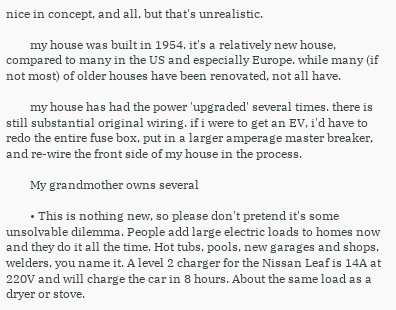nice in concept, and all, but that's unrealistic.

        my house was built in 1954. it's a relatively new house, compared to many in the US and especially Europe. while many (if not most) of older houses have been renovated, not all have.

        my house has had the power 'upgraded' several times. there is still substantial original wiring. if i were to get an EV, i'd have to redo the entire fuse box, put in a larger amperage master breaker, and re-wire the front side of my house in the process.

        My grandmother owns several

        • This is nothing new, so please don't pretend it's some unsolvable dilemma. People add large electric loads to homes now and they do it all the time. Hot tubs, pools, new garages and shops, welders, you name it. A level 2 charger for the Nissan Leaf is 14A at 220V and will charge the car in 8 hours. About the same load as a dryer or stove.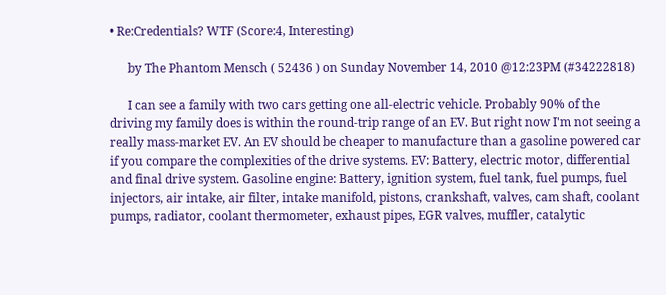• Re:Credentials? WTF (Score:4, Interesting)

      by The Phantom Mensch ( 52436 ) on Sunday November 14, 2010 @12:23PM (#34222818)

      I can see a family with two cars getting one all-electric vehicle. Probably 90% of the driving my family does is within the round-trip range of an EV. But right now I'm not seeing a really mass-market EV. An EV should be cheaper to manufacture than a gasoline powered car if you compare the complexities of the drive systems. EV: Battery, electric motor, differential and final drive system. Gasoline engine: Battery, ignition system, fuel tank, fuel pumps, fuel injectors, air intake, air filter, intake manifold, pistons, crankshaft, valves, cam shaft, coolant pumps, radiator, coolant thermometer, exhaust pipes, EGR valves, muffler, catalytic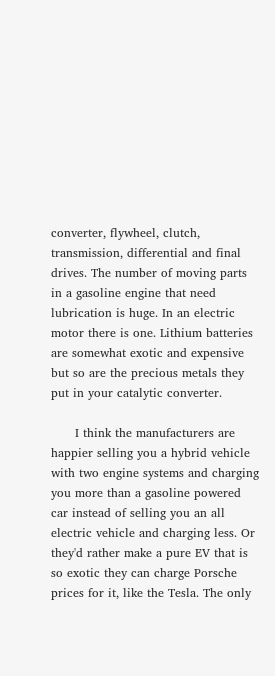converter, flywheel, clutch, transmission, differential and final drives. The number of moving parts in a gasoline engine that need lubrication is huge. In an electric motor there is one. Lithium batteries are somewhat exotic and expensive but so are the precious metals they put in your catalytic converter.

      I think the manufacturers are happier selling you a hybrid vehicle with two engine systems and charging you more than a gasoline powered car instead of selling you an all electric vehicle and charging less. Or they'd rather make a pure EV that is so exotic they can charge Porsche prices for it, like the Tesla. The only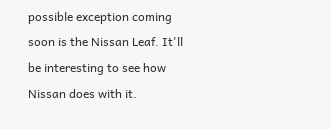possible exception coming soon is the Nissan Leaf. It'll be interesting to see how Nissan does with it.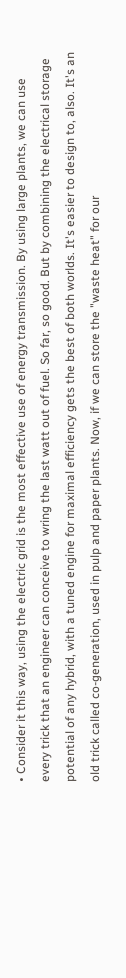• Consider it this way, using the electric grid is the most effective use of energy transmission. By using large plants, we can use every trick that an engineer can conceive to wring the last watt out of fuel. So far, so good. But by combining the electrical storage potential of any hybrid, with a tuned engine for maximal efficiency gets the best of both worlds. It's easier to design to, also. It's an old trick called co-generation, used in pulp and paper plants. Now, if we can store the "waste heat" for our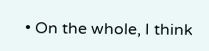• On the whole, I think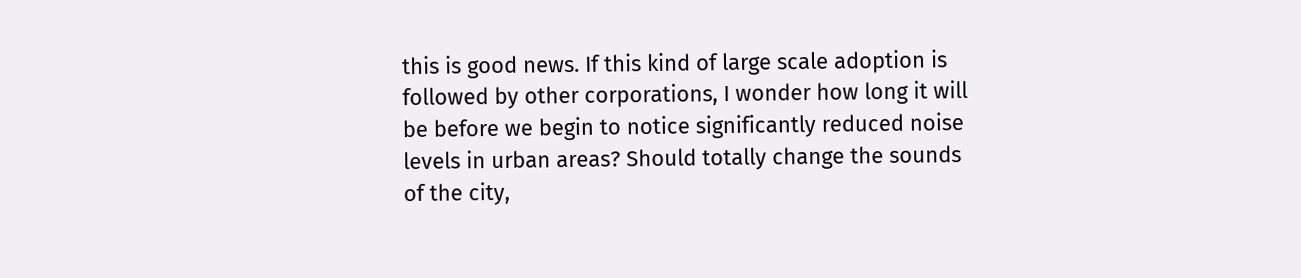this is good news. If this kind of large scale adoption is followed by other corporations, I wonder how long it will be before we begin to notice significantly reduced noise levels in urban areas? Should totally change the sounds of the city,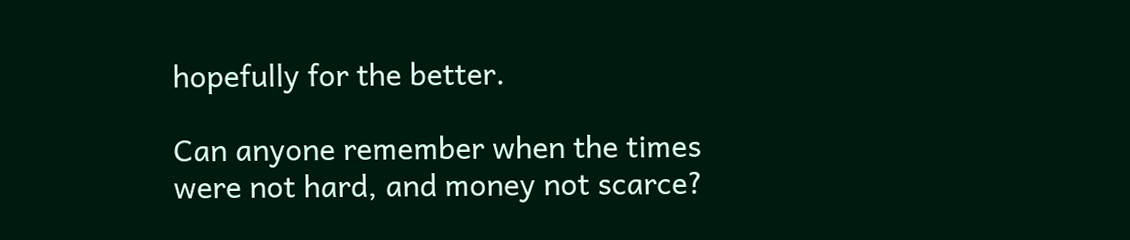hopefully for the better.

Can anyone remember when the times were not hard, and money not scarce?